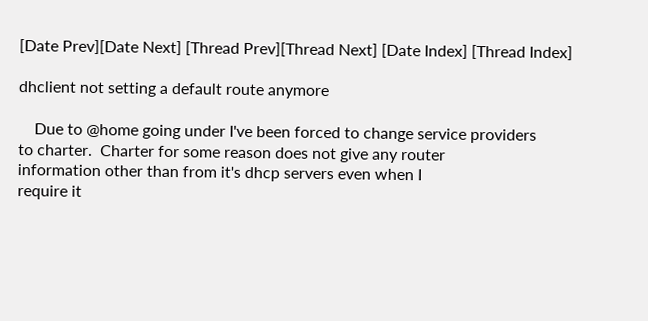[Date Prev][Date Next] [Thread Prev][Thread Next] [Date Index] [Thread Index]

dhclient not setting a default route anymore

    Due to @home going under I've been forced to change service providers
to charter.  Charter for some reason does not give any router
information other than from it's dhcp servers even when I
require it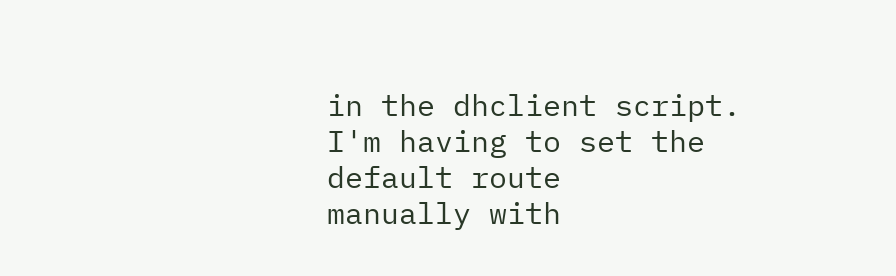in the dhclient script.  I'm having to set the default route
manually with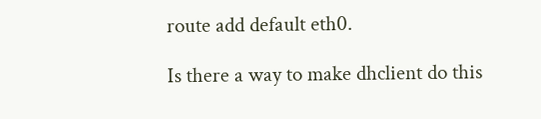route add default eth0.

Is there a way to make dhclient do this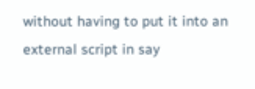without having to put it into an
external script in say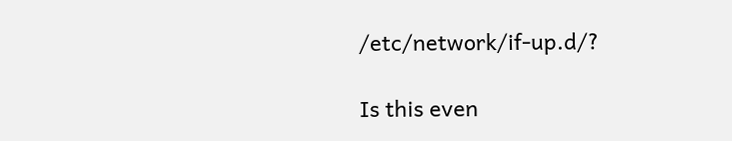/etc/network/if-up.d/?

Is this even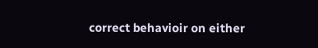correct behavioir on either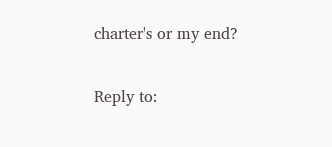charter's or my end?


Reply to: